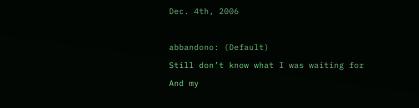Dec. 4th, 2006

abbandono: (Default)
Still don’t know what I was waiting for
And my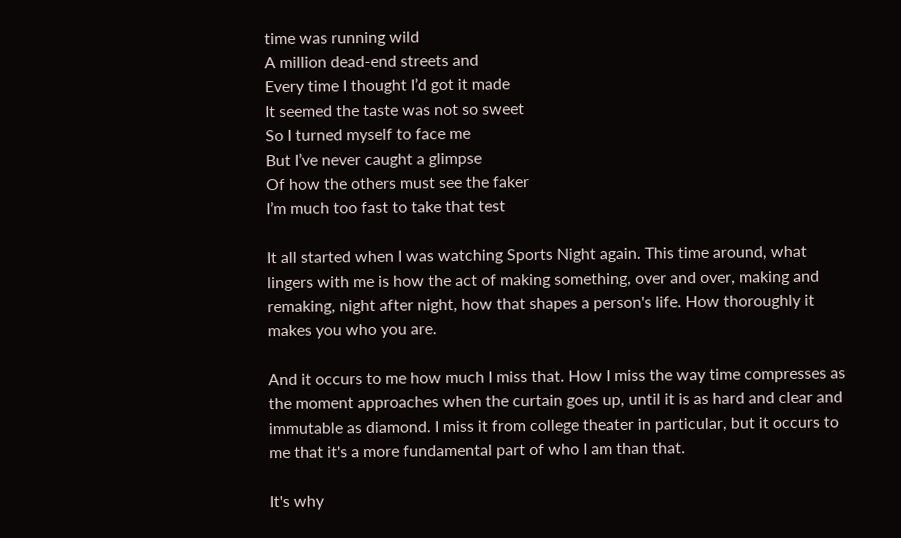time was running wild
A million dead-end streets and
Every time I thought I’d got it made
It seemed the taste was not so sweet
So I turned myself to face me
But I’ve never caught a glimpse
Of how the others must see the faker
I’m much too fast to take that test

It all started when I was watching Sports Night again. This time around, what lingers with me is how the act of making something, over and over, making and remaking, night after night, how that shapes a person's life. How thoroughly it makes you who you are.

And it occurs to me how much I miss that. How I miss the way time compresses as the moment approaches when the curtain goes up, until it is as hard and clear and immutable as diamond. I miss it from college theater in particular, but it occurs to me that it's a more fundamental part of who I am than that.

It's why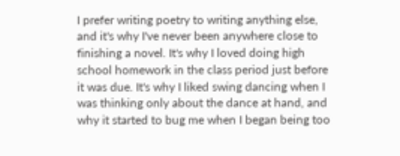I prefer writing poetry to writing anything else, and it's why I've never been anywhere close to finishing a novel. It's why I loved doing high school homework in the class period just before it was due. It's why I liked swing dancing when I was thinking only about the dance at hand, and why it started to bug me when I began being too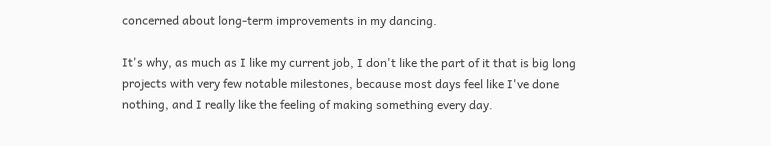concerned about long-term improvements in my dancing.

It's why, as much as I like my current job, I don't like the part of it that is big long projects with very few notable milestones, because most days feel like I've done nothing, and I really like the feeling of making something every day.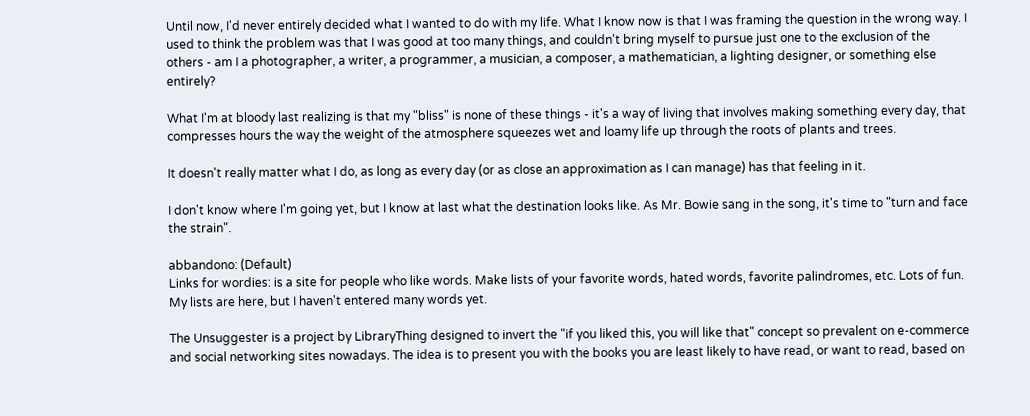Until now, I'd never entirely decided what I wanted to do with my life. What I know now is that I was framing the question in the wrong way. I used to think the problem was that I was good at too many things, and couldn't bring myself to pursue just one to the exclusion of the others - am I a photographer, a writer, a programmer, a musician, a composer, a mathematician, a lighting designer, or something else entirely?

What I'm at bloody last realizing is that my "bliss" is none of these things - it's a way of living that involves making something every day, that compresses hours the way the weight of the atmosphere squeezes wet and loamy life up through the roots of plants and trees.

It doesn't really matter what I do, as long as every day (or as close an approximation as I can manage) has that feeling in it.

I don't know where I'm going yet, but I know at last what the destination looks like. As Mr. Bowie sang in the song, it's time to "turn and face the strain".

abbandono: (Default)
Links for wordies: is a site for people who like words. Make lists of your favorite words, hated words, favorite palindromes, etc. Lots of fun. My lists are here, but I haven't entered many words yet.

The Unsuggester is a project by LibraryThing designed to invert the "if you liked this, you will like that" concept so prevalent on e-commerce and social networking sites nowadays. The idea is to present you with the books you are least likely to have read, or want to read, based on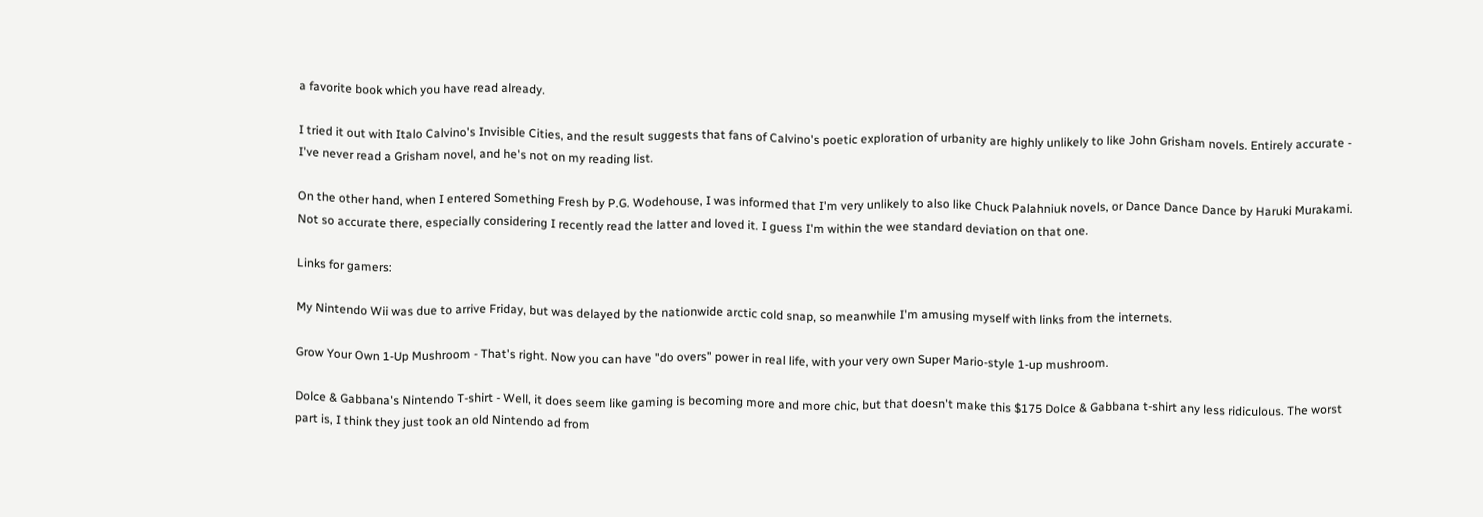a favorite book which you have read already.

I tried it out with Italo Calvino's Invisible Cities, and the result suggests that fans of Calvino's poetic exploration of urbanity are highly unlikely to like John Grisham novels. Entirely accurate - I've never read a Grisham novel, and he's not on my reading list.

On the other hand, when I entered Something Fresh by P.G. Wodehouse, I was informed that I'm very unlikely to also like Chuck Palahniuk novels, or Dance Dance Dance by Haruki Murakami. Not so accurate there, especially considering I recently read the latter and loved it. I guess I'm within the wee standard deviation on that one.

Links for gamers:

My Nintendo Wii was due to arrive Friday, but was delayed by the nationwide arctic cold snap, so meanwhile I'm amusing myself with links from the internets.

Grow Your Own 1-Up Mushroom - That's right. Now you can have "do overs" power in real life, with your very own Super Mario-style 1-up mushroom.

Dolce & Gabbana's Nintendo T-shirt - Well, it does seem like gaming is becoming more and more chic, but that doesn't make this $175 Dolce & Gabbana t-shirt any less ridiculous. The worst part is, I think they just took an old Nintendo ad from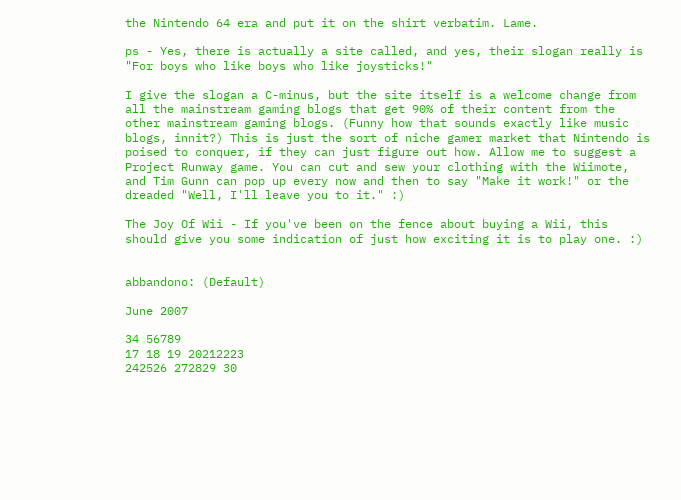the Nintendo 64 era and put it on the shirt verbatim. Lame.

ps - Yes, there is actually a site called, and yes, their slogan really is "For boys who like boys who like joysticks!"

I give the slogan a C-minus, but the site itself is a welcome change from all the mainstream gaming blogs that get 90% of their content from the other mainstream gaming blogs. (Funny how that sounds exactly like music blogs, innit?) This is just the sort of niche gamer market that Nintendo is poised to conquer, if they can just figure out how. Allow me to suggest a Project Runway game. You can cut and sew your clothing with the Wiimote, and Tim Gunn can pop up every now and then to say "Make it work!" or the dreaded "Well, I'll leave you to it." :)

The Joy Of Wii - If you've been on the fence about buying a Wii, this should give you some indication of just how exciting it is to play one. :)


abbandono: (Default)

June 2007

34 56789
17 18 19 20212223
242526 272829 30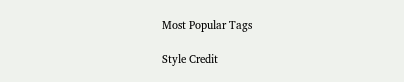Most Popular Tags

Style Credit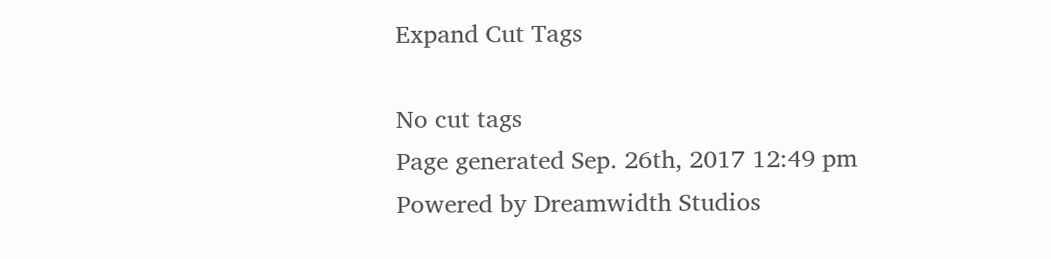Expand Cut Tags

No cut tags
Page generated Sep. 26th, 2017 12:49 pm
Powered by Dreamwidth Studios